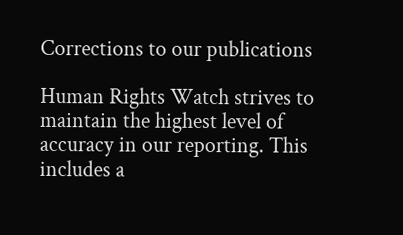Corrections to our publications

Human Rights Watch strives to maintain the highest level of accuracy in our reporting. This includes a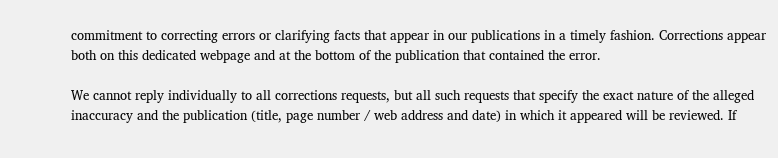commitment to correcting errors or clarifying facts that appear in our publications in a timely fashion. Corrections appear both on this dedicated webpage and at the bottom of the publication that contained the error.

We cannot reply individually to all corrections requests, but all such requests that specify the exact nature of the alleged inaccuracy and the publication (title, page number / web address and date) in which it appeared will be reviewed. If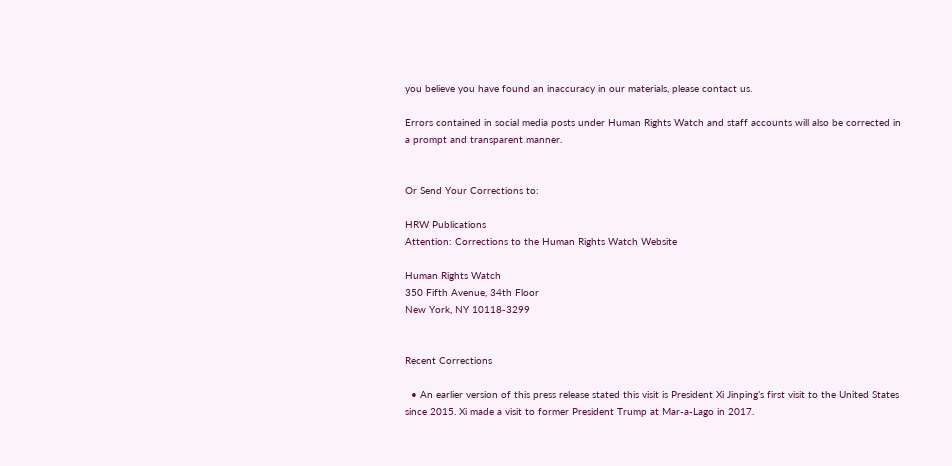you believe you have found an inaccuracy in our materials, please contact us.

Errors contained in social media posts under Human Rights Watch and staff accounts will also be corrected in a prompt and transparent manner.


Or Send Your Corrections to:

HRW Publications
Attention: Corrections to the Human Rights Watch Website

Human Rights Watch
350 Fifth Avenue, 34th Floor
New York, NY 10118-3299


Recent Corrections

  • An earlier version of this press release stated this visit is President Xi Jinping’s first visit to the United States since 2015. Xi made a visit to former President Trump at Mar-a-Lago in 2017.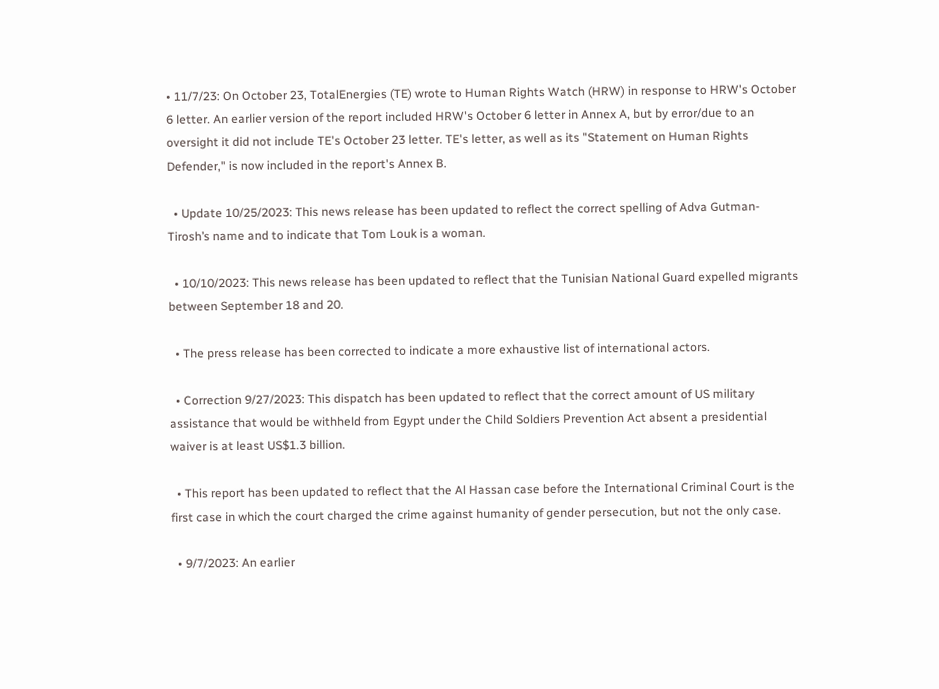• 11/7/23: On October 23, TotalEnergies (TE) wrote to Human Rights Watch (HRW) in response to HRW's October 6 letter. An earlier version of the report included HRW's October 6 letter in Annex A, but by error/due to an oversight it did not include TE's October 23 letter. TE's letter, as well as its "Statement on Human Rights Defender," is now included in the report's Annex B.

  • Update 10/25/2023: This news release has been updated to reflect the correct spelling of Adva Gutman-Tirosh’s name and to indicate that Tom Louk is a woman.

  • 10/10/2023: This news release has been updated to reflect that the Tunisian National Guard expelled migrants between September 18 and 20.

  • The press release has been corrected to indicate a more exhaustive list of international actors.

  • Correction 9/27/2023: This dispatch has been updated to reflect that the correct amount of US military assistance that would be withheld from Egypt under the Child Soldiers Prevention Act absent a presidential waiver is at least US$1.3 billion.

  • This report has been updated to reflect that the Al Hassan case before the International Criminal Court is the first case in which the court charged the crime against humanity of gender persecution, but not the only case.

  • 9/7/2023: An earlier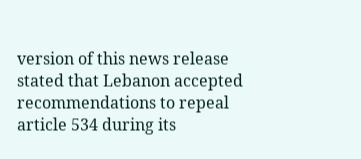version of this news release stated that Lebanon accepted recommendations to repeal article 534 during its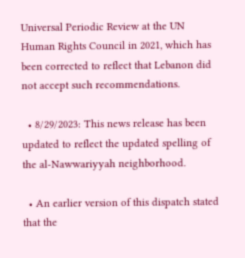Universal Periodic Review at the UN Human Rights Council in 2021, which has been corrected to reflect that Lebanon did not accept such recommendations.

  • 8/29/2023: This news release has been updated to reflect the updated spelling of the al-Nawwariyyah neighborhood.

  • An earlier version of this dispatch stated that the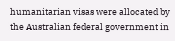humanitarian visas were allocated by the Australian federal government in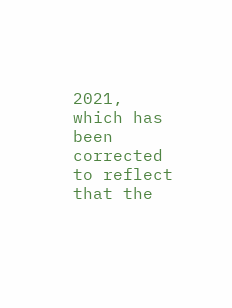2021, which has been corrected to reflect that the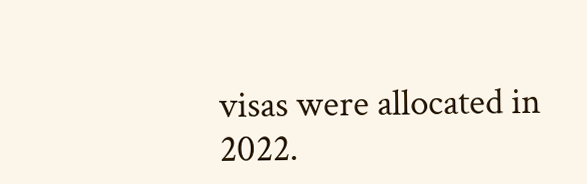visas were allocated in 2022.